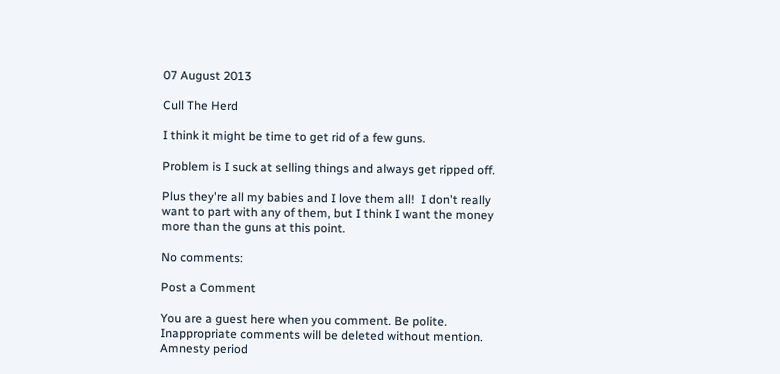07 August 2013

Cull The Herd

I think it might be time to get rid of a few guns.

Problem is I suck at selling things and always get ripped off.

Plus they're all my babies and I love them all!  I don't really want to part with any of them, but I think I want the money more than the guns at this point.

No comments:

Post a Comment

You are a guest here when you comment. Be polite. Inappropriate comments will be deleted without mention. Amnesty period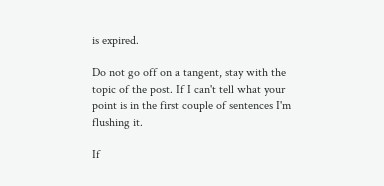is expired.

Do not go off on a tangent, stay with the topic of the post. If I can't tell what your point is in the first couple of sentences I'm flushing it.

If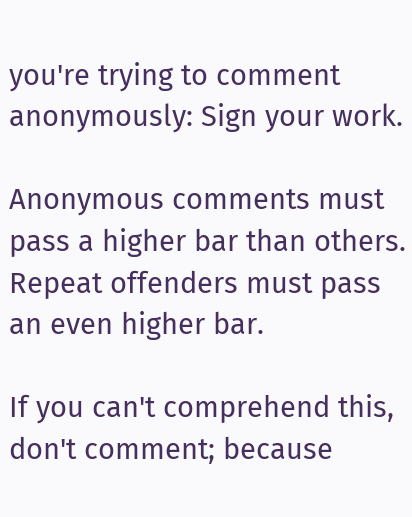you're trying to comment anonymously: Sign your work.

Anonymous comments must pass a higher bar than others. Repeat offenders must pass an even higher bar.

If you can't comprehend this, don't comment; because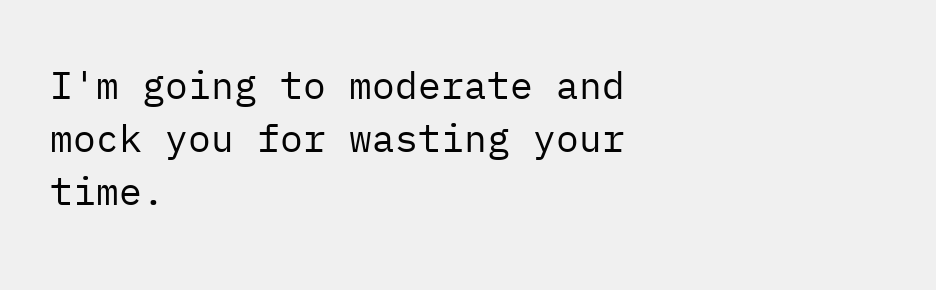I'm going to moderate and mock you for wasting your time.